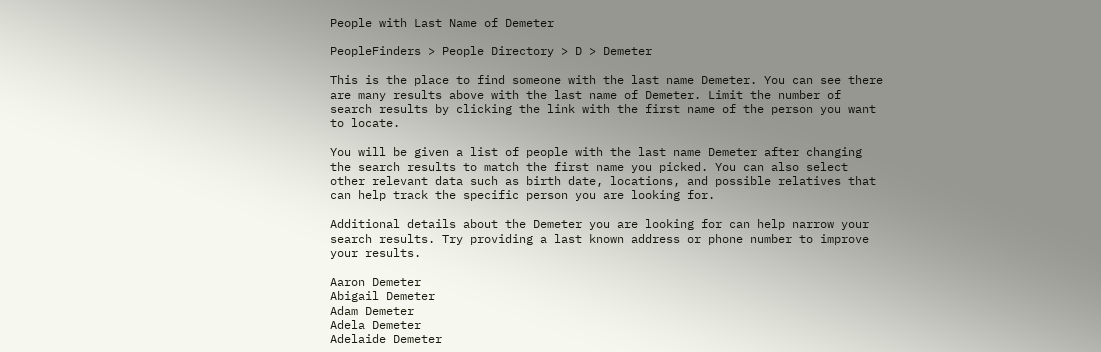People with Last Name of Demeter

PeopleFinders > People Directory > D > Demeter

This is the place to find someone with the last name Demeter. You can see there are many results above with the last name of Demeter. Limit the number of search results by clicking the link with the first name of the person you want to locate.

You will be given a list of people with the last name Demeter after changing the search results to match the first name you picked. You can also select other relevant data such as birth date, locations, and possible relatives that can help track the specific person you are looking for.

Additional details about the Demeter you are looking for can help narrow your search results. Try providing a last known address or phone number to improve your results.

Aaron Demeter
Abigail Demeter
Adam Demeter
Adela Demeter
Adelaide Demeter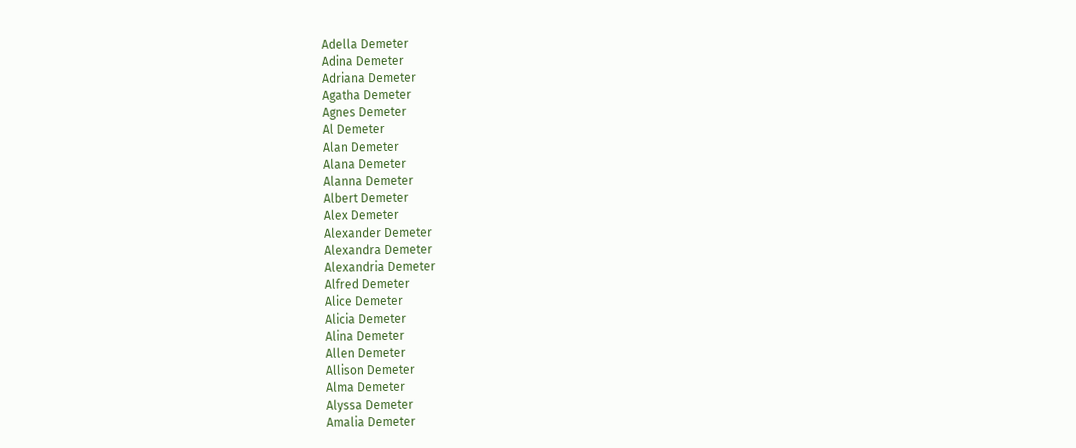Adella Demeter
Adina Demeter
Adriana Demeter
Agatha Demeter
Agnes Demeter
Al Demeter
Alan Demeter
Alana Demeter
Alanna Demeter
Albert Demeter
Alex Demeter
Alexander Demeter
Alexandra Demeter
Alexandria Demeter
Alfred Demeter
Alice Demeter
Alicia Demeter
Alina Demeter
Allen Demeter
Allison Demeter
Alma Demeter
Alyssa Demeter
Amalia Demeter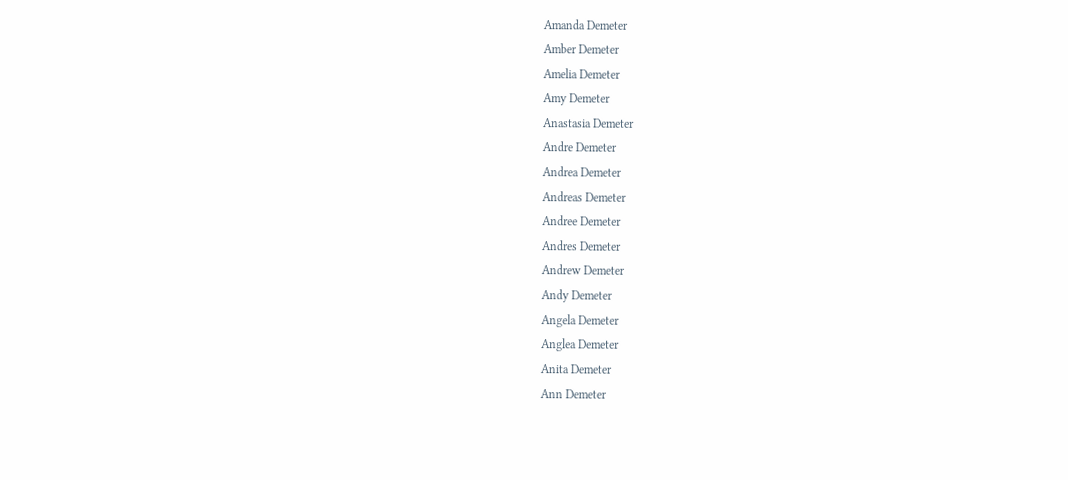Amanda Demeter
Amber Demeter
Amelia Demeter
Amy Demeter
Anastasia Demeter
Andre Demeter
Andrea Demeter
Andreas Demeter
Andree Demeter
Andres Demeter
Andrew Demeter
Andy Demeter
Angela Demeter
Anglea Demeter
Anita Demeter
Ann Demeter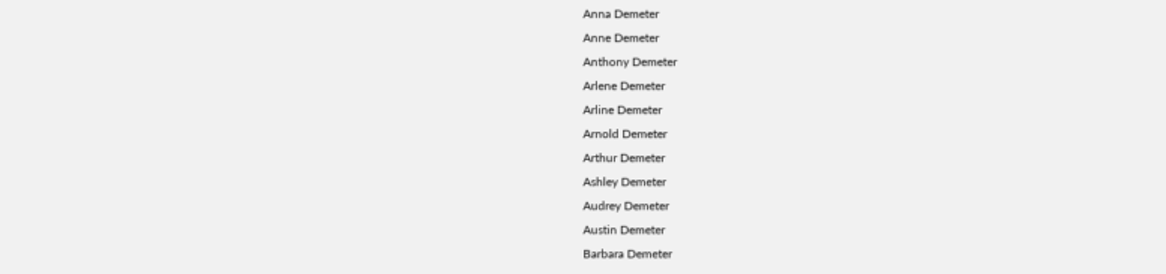Anna Demeter
Anne Demeter
Anthony Demeter
Arlene Demeter
Arline Demeter
Arnold Demeter
Arthur Demeter
Ashley Demeter
Audrey Demeter
Austin Demeter
Barbara Demeter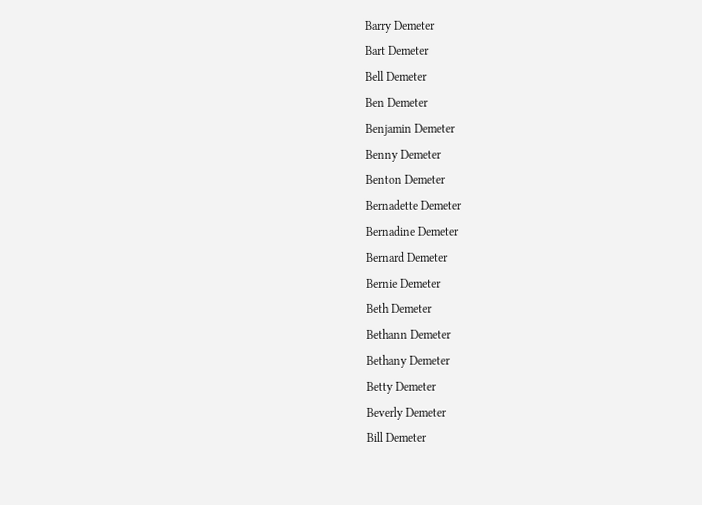Barry Demeter
Bart Demeter
Bell Demeter
Ben Demeter
Benjamin Demeter
Benny Demeter
Benton Demeter
Bernadette Demeter
Bernadine Demeter
Bernard Demeter
Bernie Demeter
Beth Demeter
Bethann Demeter
Bethany Demeter
Betty Demeter
Beverly Demeter
Bill Demeter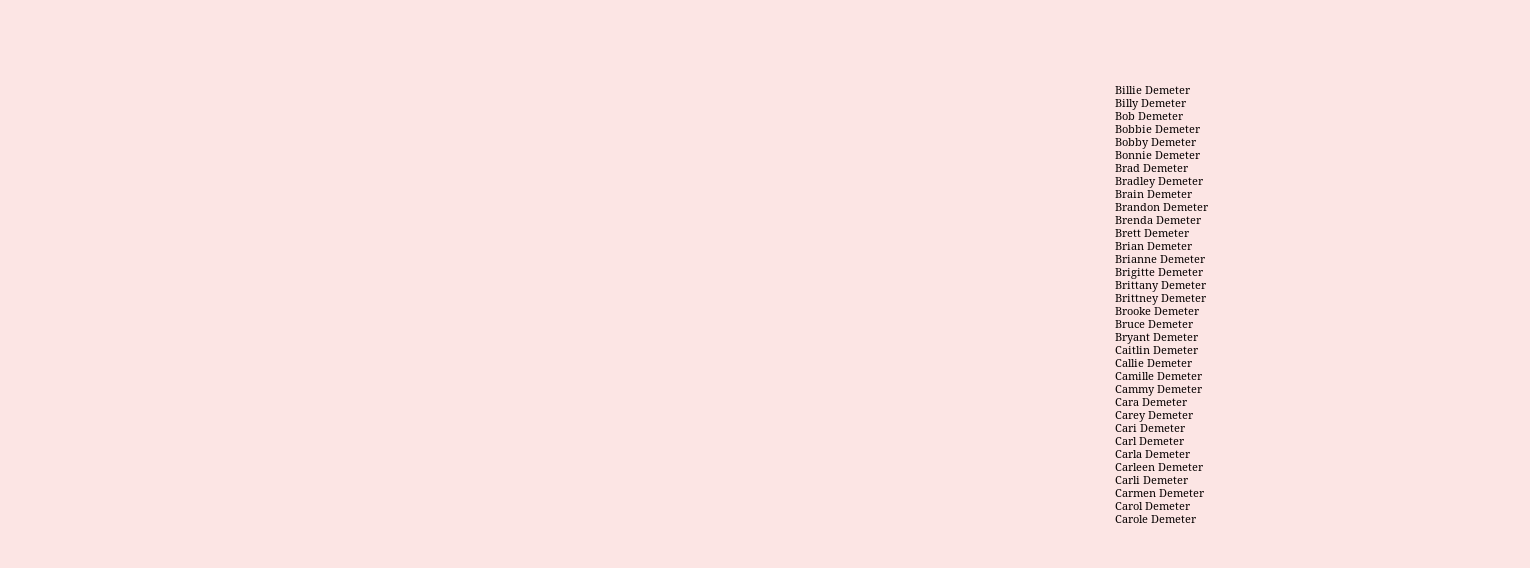Billie Demeter
Billy Demeter
Bob Demeter
Bobbie Demeter
Bobby Demeter
Bonnie Demeter
Brad Demeter
Bradley Demeter
Brain Demeter
Brandon Demeter
Brenda Demeter
Brett Demeter
Brian Demeter
Brianne Demeter
Brigitte Demeter
Brittany Demeter
Brittney Demeter
Brooke Demeter
Bruce Demeter
Bryant Demeter
Caitlin Demeter
Callie Demeter
Camille Demeter
Cammy Demeter
Cara Demeter
Carey Demeter
Cari Demeter
Carl Demeter
Carla Demeter
Carleen Demeter
Carli Demeter
Carmen Demeter
Carol Demeter
Carole Demeter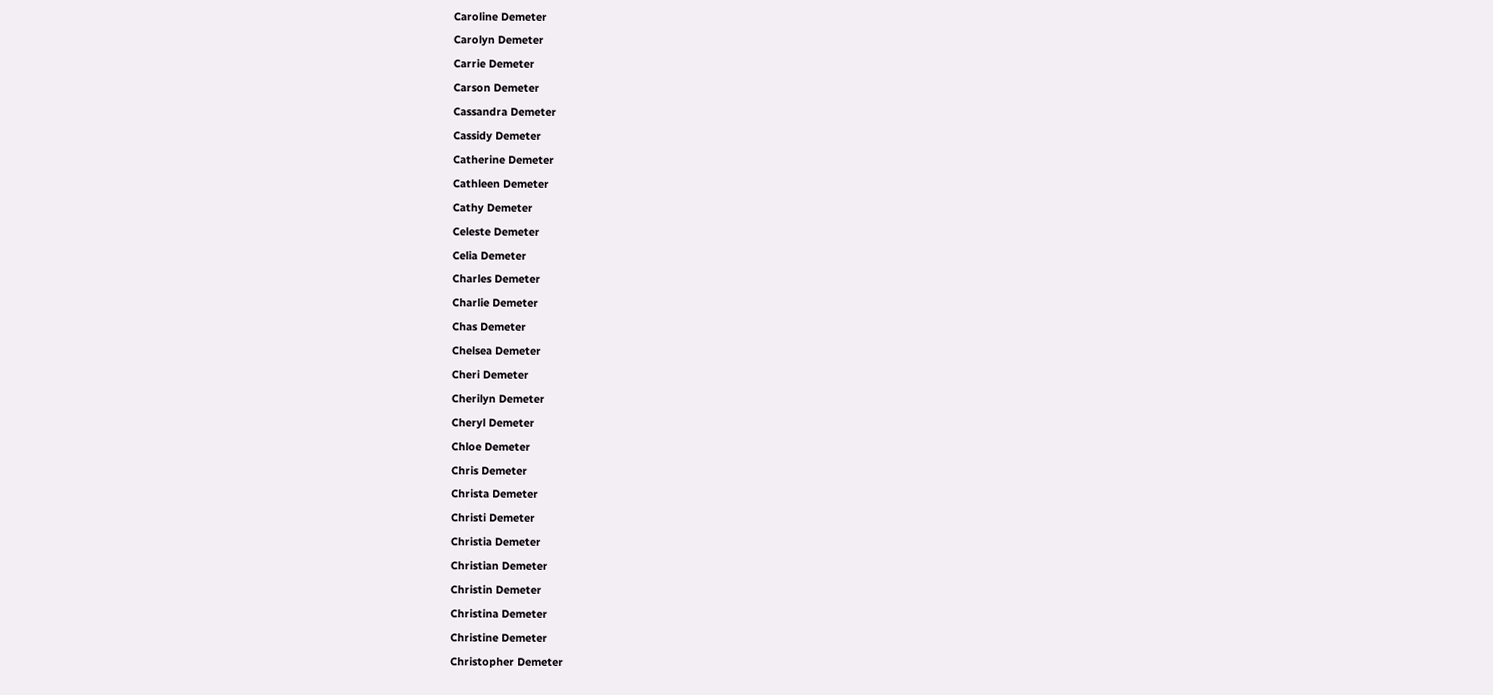Caroline Demeter
Carolyn Demeter
Carrie Demeter
Carson Demeter
Cassandra Demeter
Cassidy Demeter
Catherine Demeter
Cathleen Demeter
Cathy Demeter
Celeste Demeter
Celia Demeter
Charles Demeter
Charlie Demeter
Chas Demeter
Chelsea Demeter
Cheri Demeter
Cherilyn Demeter
Cheryl Demeter
Chloe Demeter
Chris Demeter
Christa Demeter
Christi Demeter
Christia Demeter
Christian Demeter
Christin Demeter
Christina Demeter
Christine Demeter
Christopher Demeter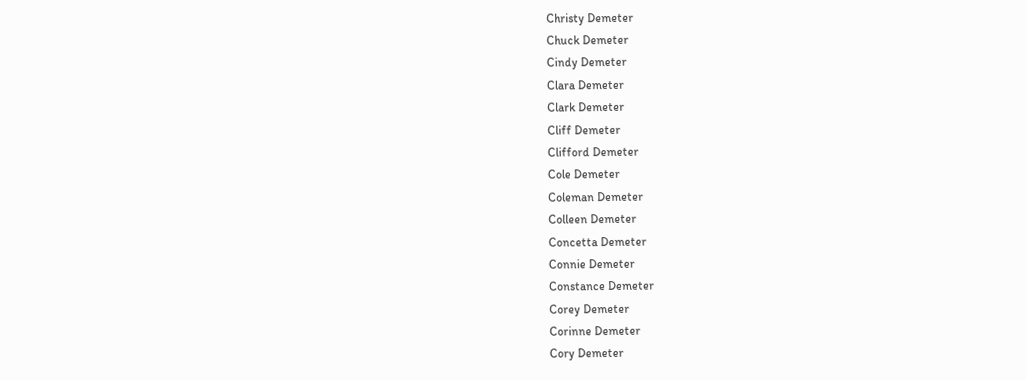Christy Demeter
Chuck Demeter
Cindy Demeter
Clara Demeter
Clark Demeter
Cliff Demeter
Clifford Demeter
Cole Demeter
Coleman Demeter
Colleen Demeter
Concetta Demeter
Connie Demeter
Constance Demeter
Corey Demeter
Corinne Demeter
Cory Demeter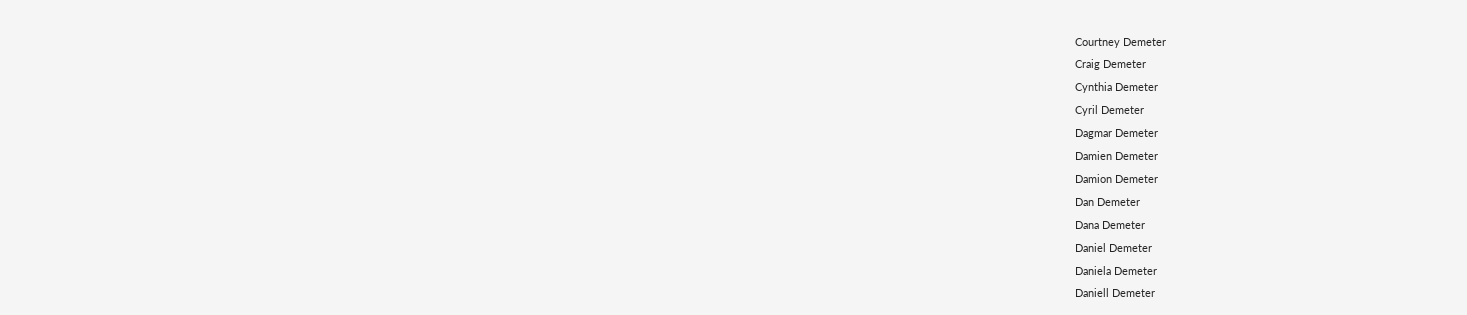Courtney Demeter
Craig Demeter
Cynthia Demeter
Cyril Demeter
Dagmar Demeter
Damien Demeter
Damion Demeter
Dan Demeter
Dana Demeter
Daniel Demeter
Daniela Demeter
Daniell Demeter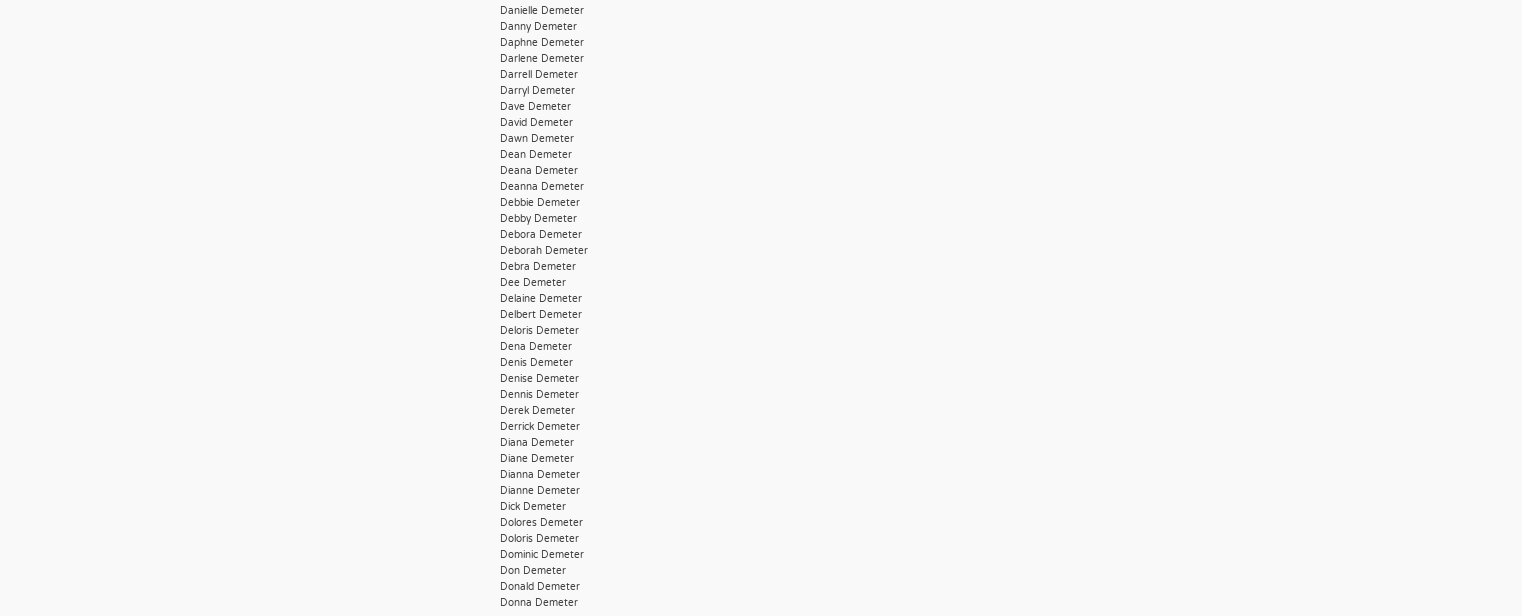Danielle Demeter
Danny Demeter
Daphne Demeter
Darlene Demeter
Darrell Demeter
Darryl Demeter
Dave Demeter
David Demeter
Dawn Demeter
Dean Demeter
Deana Demeter
Deanna Demeter
Debbie Demeter
Debby Demeter
Debora Demeter
Deborah Demeter
Debra Demeter
Dee Demeter
Delaine Demeter
Delbert Demeter
Deloris Demeter
Dena Demeter
Denis Demeter
Denise Demeter
Dennis Demeter
Derek Demeter
Derrick Demeter
Diana Demeter
Diane Demeter
Dianna Demeter
Dianne Demeter
Dick Demeter
Dolores Demeter
Doloris Demeter
Dominic Demeter
Don Demeter
Donald Demeter
Donna Demeter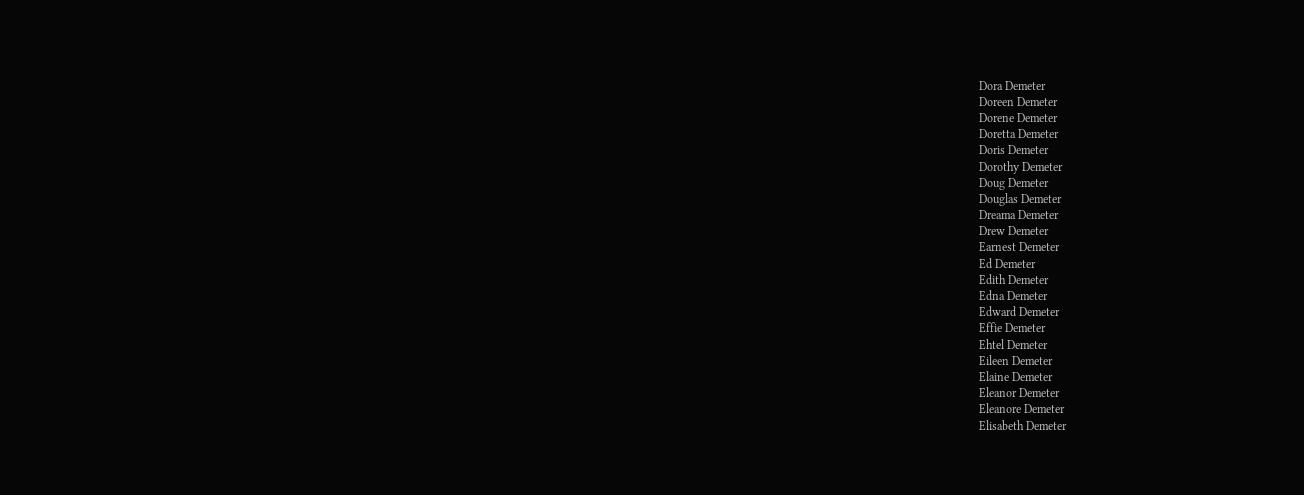Dora Demeter
Doreen Demeter
Dorene Demeter
Doretta Demeter
Doris Demeter
Dorothy Demeter
Doug Demeter
Douglas Demeter
Dreama Demeter
Drew Demeter
Earnest Demeter
Ed Demeter
Edith Demeter
Edna Demeter
Edward Demeter
Effie Demeter
Ehtel Demeter
Eileen Demeter
Elaine Demeter
Eleanor Demeter
Eleanore Demeter
Elisabeth Demeter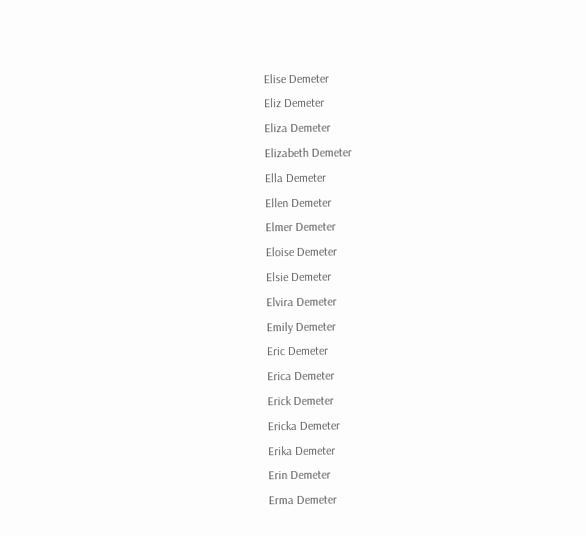Elise Demeter
Eliz Demeter
Eliza Demeter
Elizabeth Demeter
Ella Demeter
Ellen Demeter
Elmer Demeter
Eloise Demeter
Elsie Demeter
Elvira Demeter
Emily Demeter
Eric Demeter
Erica Demeter
Erick Demeter
Ericka Demeter
Erika Demeter
Erin Demeter
Erma Demeter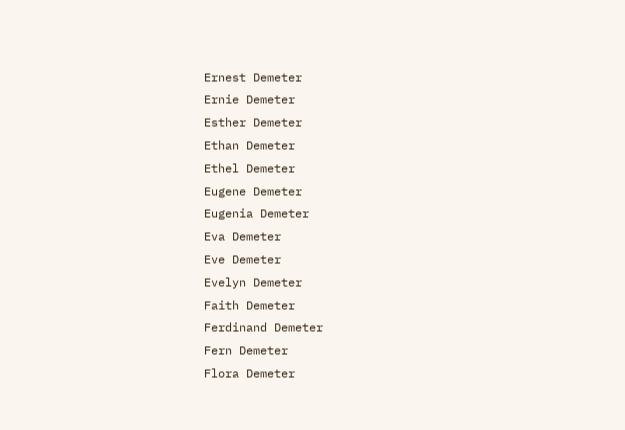Ernest Demeter
Ernie Demeter
Esther Demeter
Ethan Demeter
Ethel Demeter
Eugene Demeter
Eugenia Demeter
Eva Demeter
Eve Demeter
Evelyn Demeter
Faith Demeter
Ferdinand Demeter
Fern Demeter
Flora Demeter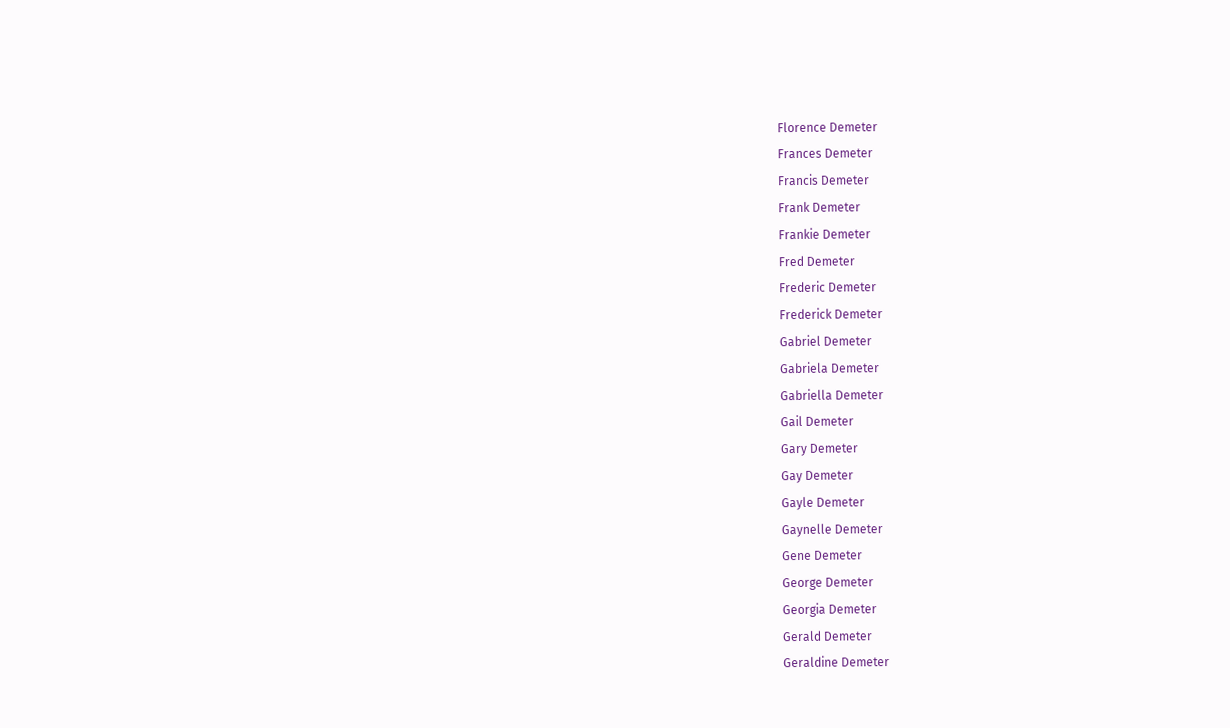Florence Demeter
Frances Demeter
Francis Demeter
Frank Demeter
Frankie Demeter
Fred Demeter
Frederic Demeter
Frederick Demeter
Gabriel Demeter
Gabriela Demeter
Gabriella Demeter
Gail Demeter
Gary Demeter
Gay Demeter
Gayle Demeter
Gaynelle Demeter
Gene Demeter
George Demeter
Georgia Demeter
Gerald Demeter
Geraldine Demeter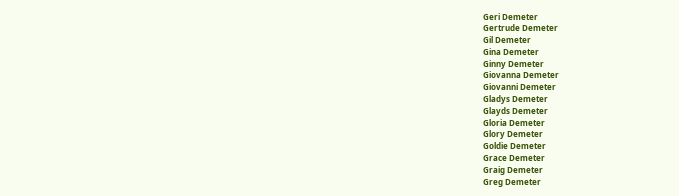Geri Demeter
Gertrude Demeter
Gil Demeter
Gina Demeter
Ginny Demeter
Giovanna Demeter
Giovanni Demeter
Gladys Demeter
Glayds Demeter
Gloria Demeter
Glory Demeter
Goldie Demeter
Grace Demeter
Graig Demeter
Greg Demeter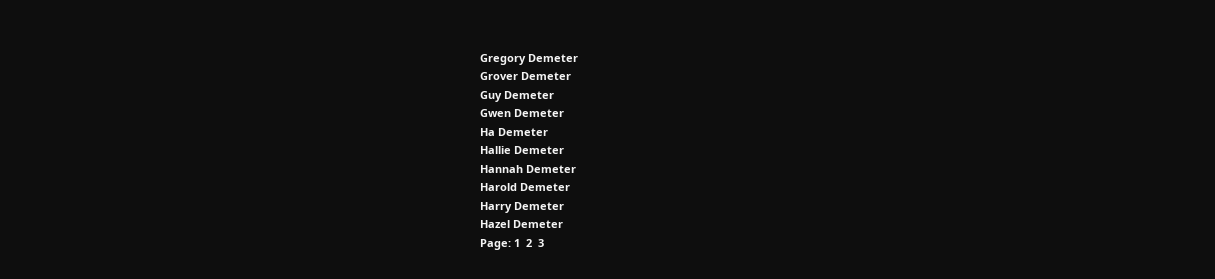Gregory Demeter
Grover Demeter
Guy Demeter
Gwen Demeter
Ha Demeter
Hallie Demeter
Hannah Demeter
Harold Demeter
Harry Demeter
Hazel Demeter
Page: 1  2  3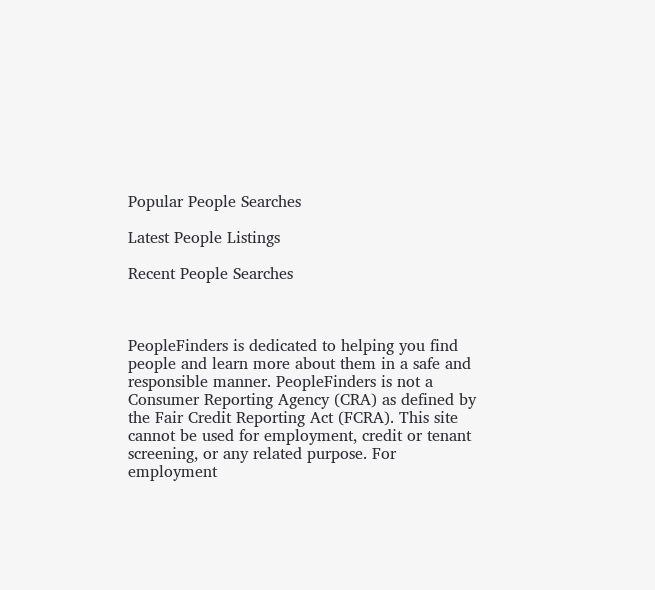Popular People Searches

Latest People Listings

Recent People Searches



PeopleFinders is dedicated to helping you find people and learn more about them in a safe and responsible manner. PeopleFinders is not a Consumer Reporting Agency (CRA) as defined by the Fair Credit Reporting Act (FCRA). This site cannot be used for employment, credit or tenant screening, or any related purpose. For employment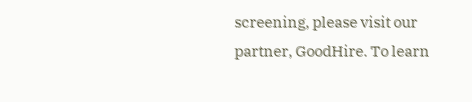screening, please visit our partner, GoodHire. To learn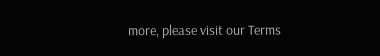more, please visit our Terms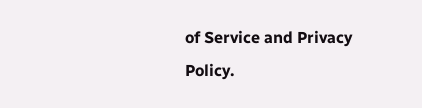of Service and Privacy Policy.